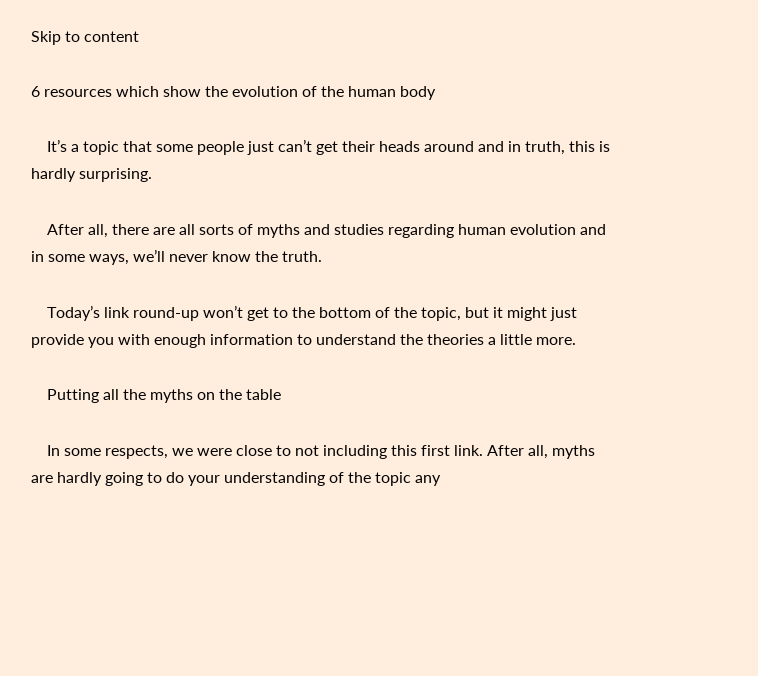Skip to content

6 resources which show the evolution of the human body

    It’s a topic that some people just can’t get their heads around and in truth, this is hardly surprising.

    After all, there are all sorts of myths and studies regarding human evolution and in some ways, we’ll never know the truth.

    Today’s link round-up won’t get to the bottom of the topic, but it might just provide you with enough information to understand the theories a little more.

    Putting all the myths on the table

    In some respects, we were close to not including this first link. After all, myths are hardly going to do your understanding of the topic any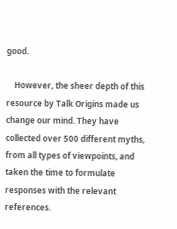good.

    However, the sheer depth of this resource by Talk Origins made us change our mind. They have collected over 500 different myths, from all types of viewpoints, and taken the time to formulate responses with the relevant references.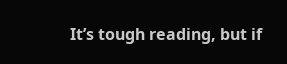It’s tough reading, but if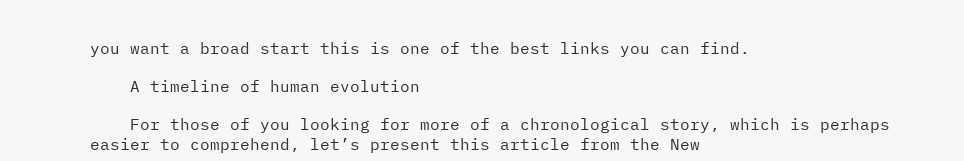you want a broad start this is one of the best links you can find.

    A timeline of human evolution

    For those of you looking for more of a chronological story, which is perhaps easier to comprehend, let’s present this article from the New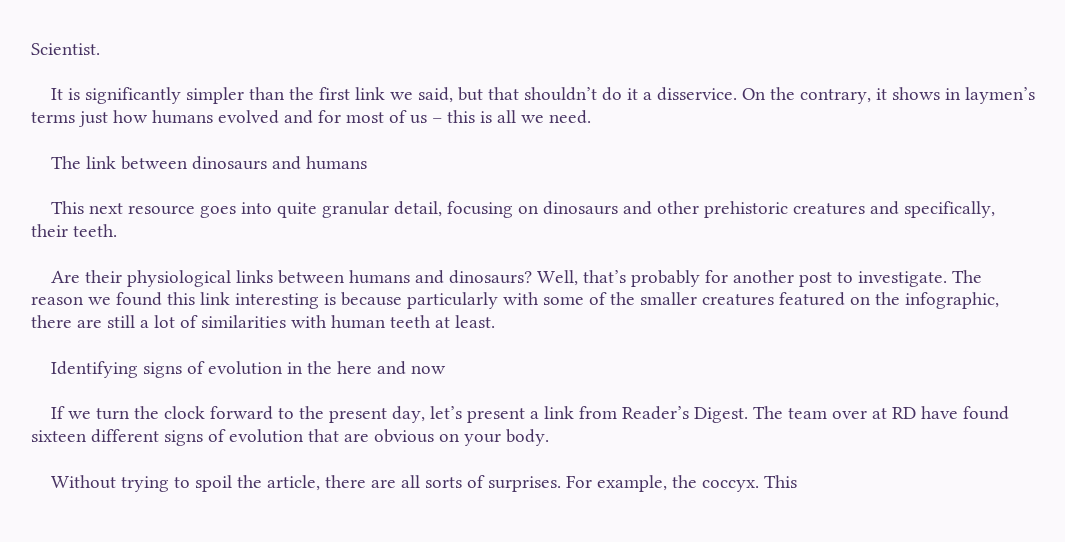Scientist.

    It is significantly simpler than the first link we said, but that shouldn’t do it a disservice. On the contrary, it shows in laymen’s terms just how humans evolved and for most of us – this is all we need.

    The link between dinosaurs and humans

    This next resource goes into quite granular detail, focusing on dinosaurs and other prehistoric creatures and specifically, their teeth.

    Are their physiological links between humans and dinosaurs? Well, that’s probably for another post to investigate. The reason we found this link interesting is because particularly with some of the smaller creatures featured on the infographic, there are still a lot of similarities with human teeth at least.

    Identifying signs of evolution in the here and now

    If we turn the clock forward to the present day, let’s present a link from Reader’s Digest. The team over at RD have found sixteen different signs of evolution that are obvious on your body.

    Without trying to spoil the article, there are all sorts of surprises. For example, the coccyx. This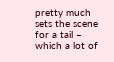pretty much sets the scene for a tail – which a lot of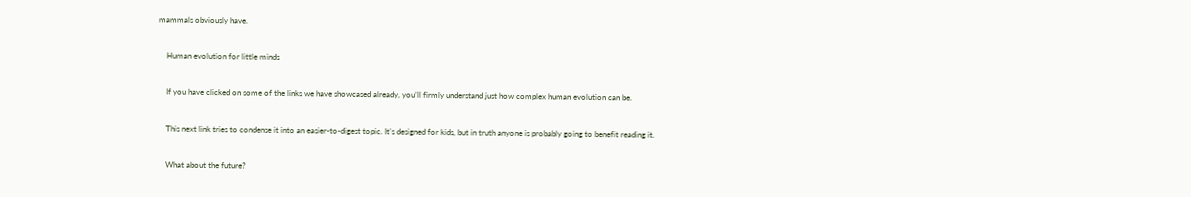mammals obviously have.

    Human evolution for little minds

    If you have clicked on some of the links we have showcased already, you’ll firmly understand just how complex human evolution can be.

    This next link tries to condense it into an easier-to-digest topic. It’s designed for kids, but in truth anyone is probably going to benefit reading it.

    What about the future?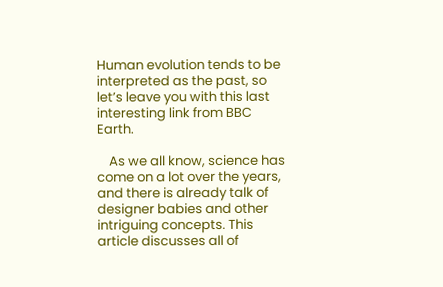Human evolution tends to be interpreted as the past, so let’s leave you with this last interesting link from BBC Earth.

    As we all know, science has come on a lot over the years, and there is already talk of designer babies and other intriguing concepts. This article discusses all of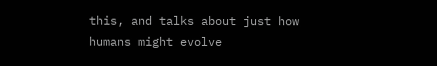this, and talks about just how humans might evolve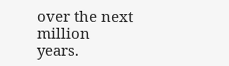over the next million years.